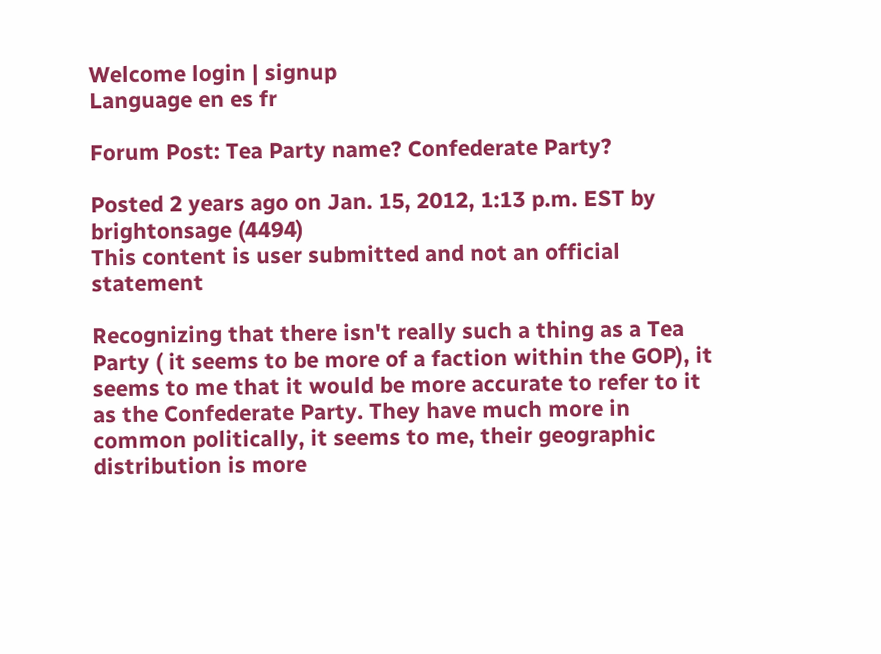Welcome login | signup
Language en es fr

Forum Post: Tea Party name? Confederate Party?

Posted 2 years ago on Jan. 15, 2012, 1:13 p.m. EST by brightonsage (4494)
This content is user submitted and not an official statement

Recognizing that there isn't really such a thing as a Tea Party ( it seems to be more of a faction within the GOP), it seems to me that it would be more accurate to refer to it as the Confederate Party. They have much more in common politically, it seems to me, their geographic distribution is more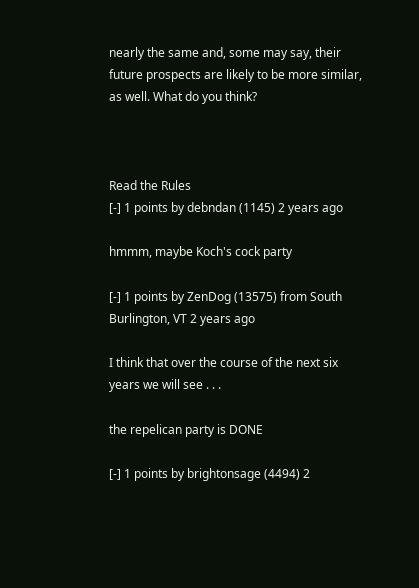nearly the same and, some may say, their future prospects are likely to be more similar, as well. What do you think?



Read the Rules
[-] 1 points by debndan (1145) 2 years ago

hmmm, maybe Koch's cock party

[-] 1 points by ZenDog (13575) from South Burlington, VT 2 years ago

I think that over the course of the next six years we will see . . .

the repelican party is DONE

[-] 1 points by brightonsage (4494) 2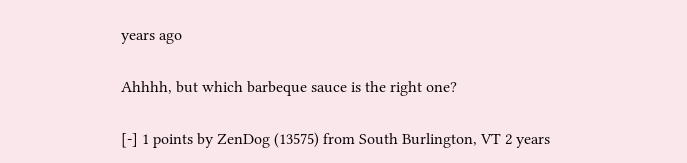years ago

Ahhhh, but which barbeque sauce is the right one?

[-] 1 points by ZenDog (13575) from South Burlington, VT 2 years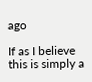ago

If as I believe this is simply a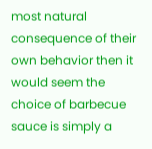most natural consequence of their own behavior then it would seem the choice of barbecue sauce is simply a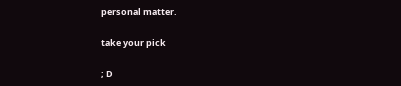personal matter.

take your pick

; D